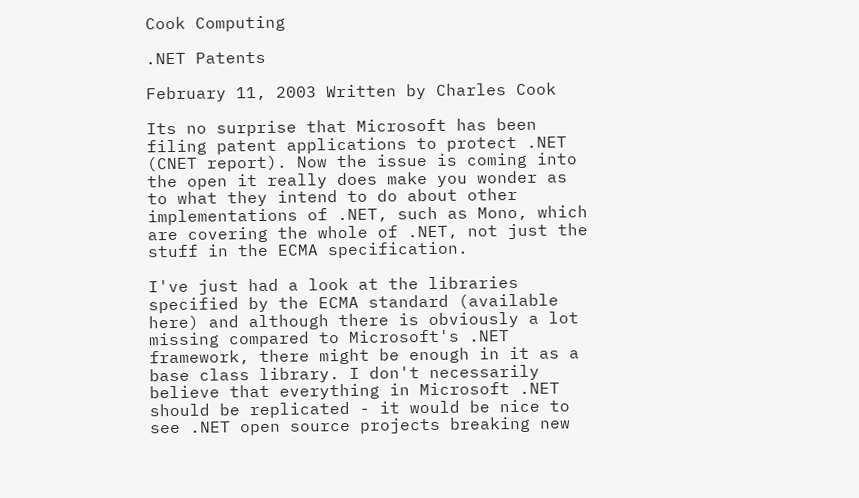Cook Computing

.NET Patents

February 11, 2003 Written by Charles Cook

Its no surprise that Microsoft has been filing patent applications to protect .NET (CNET report). Now the issue is coming into the open it really does make you wonder as to what they intend to do about other implementations of .NET, such as Mono, which are covering the whole of .NET, not just the stuff in the ECMA specification.

I've just had a look at the libraries specified by the ECMA standard (available here) and although there is obviously a lot missing compared to Microsoft's .NET framework, there might be enough in it as a base class library. I don't necessarily believe that everything in Microsoft .NET should be replicated - it would be nice to see .NET open source projects breaking new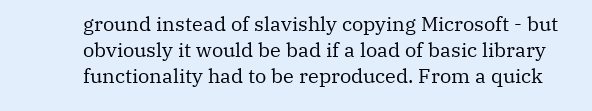ground instead of slavishly copying Microsoft - but obviously it would be bad if a load of basic library functionality had to be reproduced. From a quick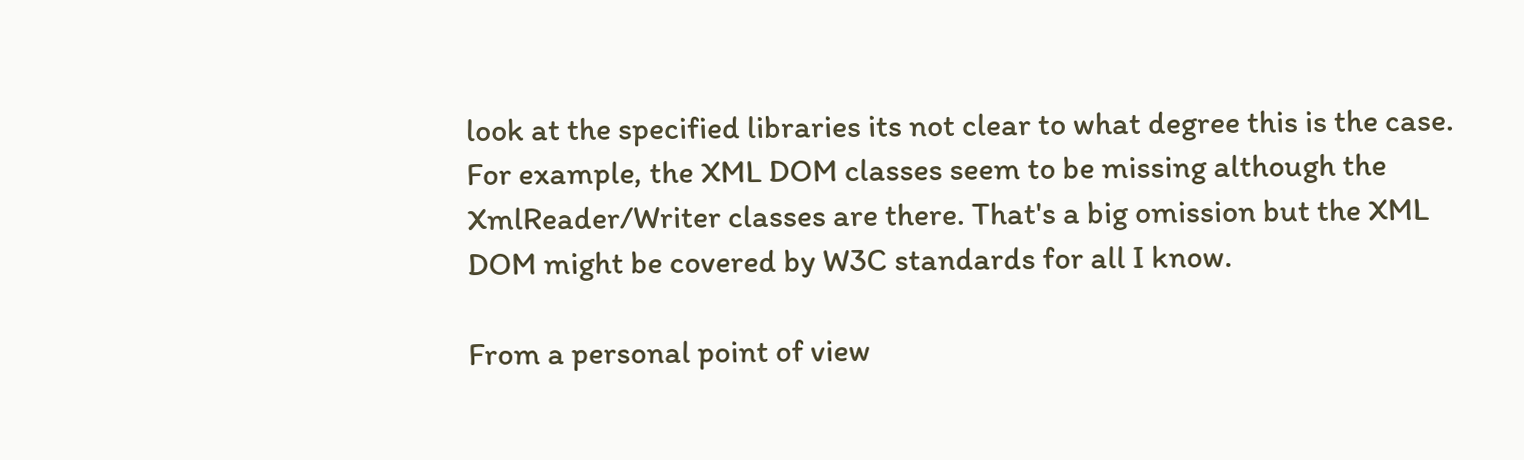look at the specified libraries its not clear to what degree this is the case. For example, the XML DOM classes seem to be missing although the XmlReader/Writer classes are there. That's a big omission but the XML DOM might be covered by W3C standards for all I know.

From a personal point of view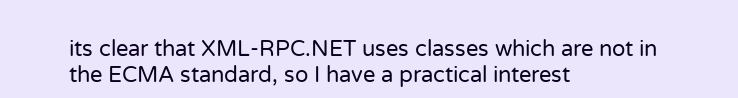its clear that XML-RPC.NET uses classes which are not in the ECMA standard, so I have a practical interest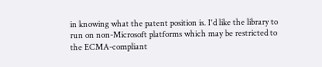in knowing what the patent position is. I'd like the library to run on non-Microsoft platforms which may be restricted to the ECMA-compliant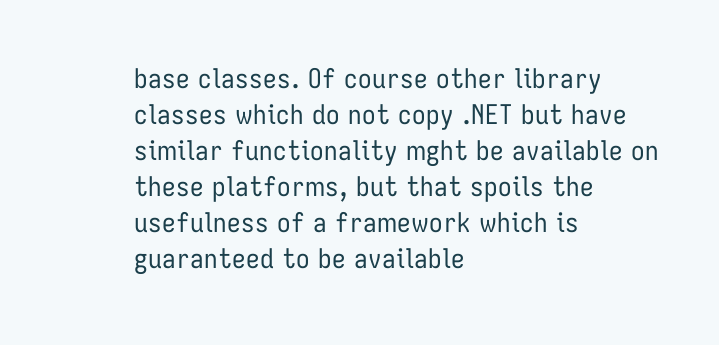base classes. Of course other library classes which do not copy .NET but have similar functionality mght be available on these platforms, but that spoils the usefulness of a framework which is guaranteed to be available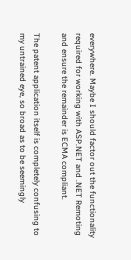everywhere. Maybe I should factor out the functionality required for working with ASP.NET and .NET Remoting and ensure the remainder is ECMA compliant.

The patent application itself is completely confusing to my untrained eye, so broad as to be seemingly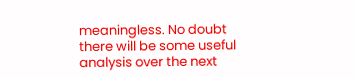meaningless. No doubt there will be some useful analysis over the next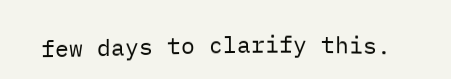few days to clarify this.